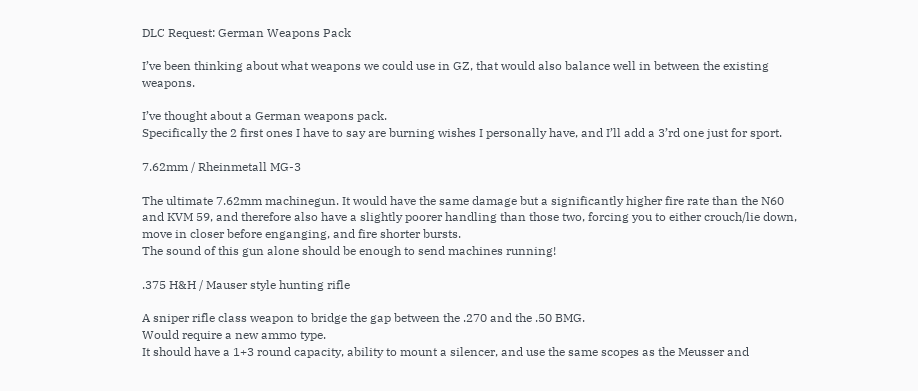DLC Request: German Weapons Pack

I’ve been thinking about what weapons we could use in GZ, that would also balance well in between the existing weapons.

I’ve thought about a German weapons pack.
Specifically the 2 first ones I have to say are burning wishes I personally have, and I’ll add a 3’rd one just for sport.

7.62mm / Rheinmetall MG-3

The ultimate 7.62mm machinegun. It would have the same damage but a significantly higher fire rate than the N60 and KVM 59, and therefore also have a slightly poorer handling than those two, forcing you to either crouch/lie down, move in closer before enganging, and fire shorter bursts.
The sound of this gun alone should be enough to send machines running!

.375 H&H / Mauser style hunting rifle

A sniper rifle class weapon to bridge the gap between the .270 and the .50 BMG.
Would require a new ammo type.
It should have a 1+3 round capacity, ability to mount a silencer, and use the same scopes as the Meusser and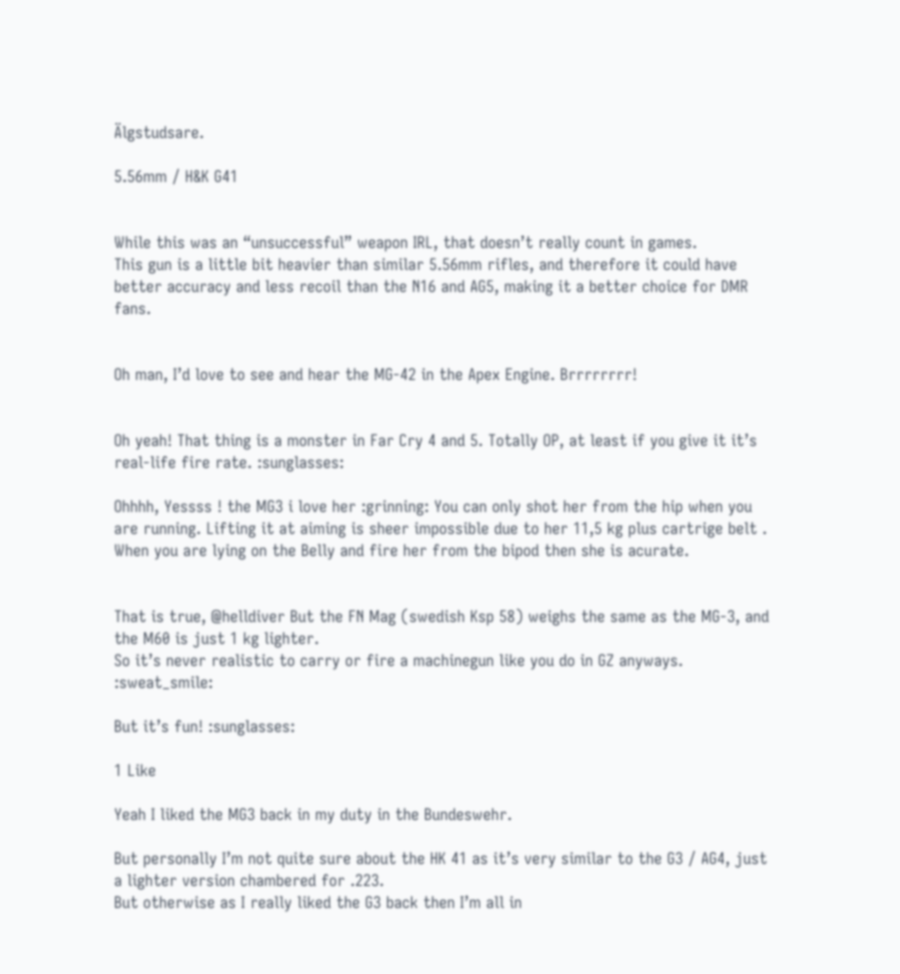Älgstudsare.

5.56mm / H&K G41


While this was an “unsuccessful” weapon IRL, that doesn’t really count in games.
This gun is a little bit heavier than similar 5.56mm rifles, and therefore it could have better accuracy and less recoil than the N16 and AG5, making it a better choice for DMR fans.


Oh man, I’d love to see and hear the MG-42 in the Apex Engine. Brrrrrrrr!


Oh yeah! That thing is a monster in Far Cry 4 and 5. Totally OP, at least if you give it it’s real-life fire rate. :sunglasses:

Ohhhh, Yessss ! the MG3 i love her :grinning: You can only shot her from the hip when you are running. Lifting it at aiming is sheer impossible due to her 11,5 kg plus cartrige belt . When you are lying on the Belly and fire her from the bipod then she is acurate.


That is true, @helldiver But the FN Mag (swedish Ksp 58) weighs the same as the MG-3, and the M60 is just 1 kg lighter.
So it’s never realistic to carry or fire a machinegun like you do in GZ anyways. :sweat_smile:

But it’s fun! :sunglasses:

1 Like

Yeah I liked the MG3 back in my duty in the Bundeswehr.

But personally I’m not quite sure about the HK 41 as it’s very similar to the G3 / AG4, just a lighter version chambered for .223.
But otherwise as I really liked the G3 back then I’m all in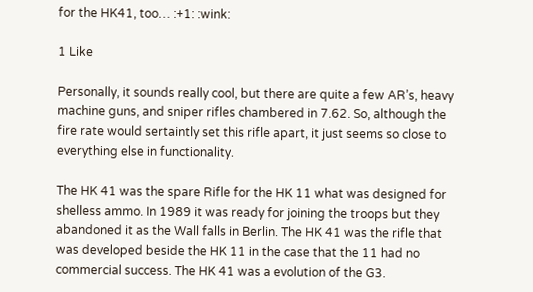for the HK41, too… :+1: :wink:

1 Like

Personally, it sounds really cool, but there are quite a few AR’s, heavy machine guns, and sniper rifles chambered in 7.62. So, although the fire rate would sertaintly set this rifle apart, it just seems so close to everything else in functionality.

The HK 41 was the spare Rifle for the HK 11 what was designed for shelless ammo. In 1989 it was ready for joining the troops but they abandoned it as the Wall falls in Berlin. The HK 41 was the rifle that was developed beside the HK 11 in the case that the 11 had no commercial success. The HK 41 was a evolution of the G3.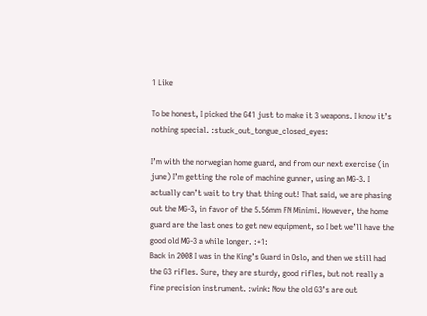1 Like

To be honest, I picked the G41 just to make it 3 weapons. I know it’s nothing special. :stuck_out_tongue_closed_eyes:

I’m with the norwegian home guard, and from our next exercise (in june) I’m getting the role of machine gunner, using an MG-3. I actually can’t wait to try that thing out! That said, we are phasing out the MG-3, in favor of the 5.56mm FN Minimi. However, the home guard are the last ones to get new equipment, so I bet we’ll have the good old MG-3 a while longer. :+1:
Back in 2008 I was in the King’s Guard in Oslo, and then we still had the G3 rifles. Sure, they are sturdy, good rifles, but not really a fine precision instrument. :wink: Now the old G3’s are out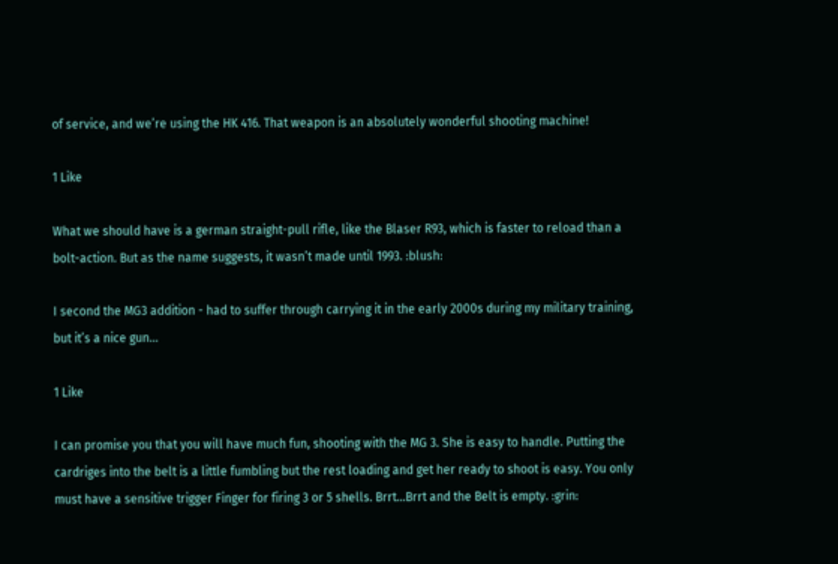of service, and we’re using the HK 416. That weapon is an absolutely wonderful shooting machine!

1 Like

What we should have is a german straight-pull rifle, like the Blaser R93, which is faster to reload than a bolt-action. But as the name suggests, it wasn’t made until 1993. :blush:

I second the MG3 addition - had to suffer through carrying it in the early 2000s during my military training, but it’s a nice gun…

1 Like

I can promise you that you will have much fun, shooting with the MG 3. She is easy to handle. Putting the cardriges into the belt is a little fumbling but the rest loading and get her ready to shoot is easy. You only must have a sensitive trigger Finger for firing 3 or 5 shells. Brrt…Brrt and the Belt is empty. :grin: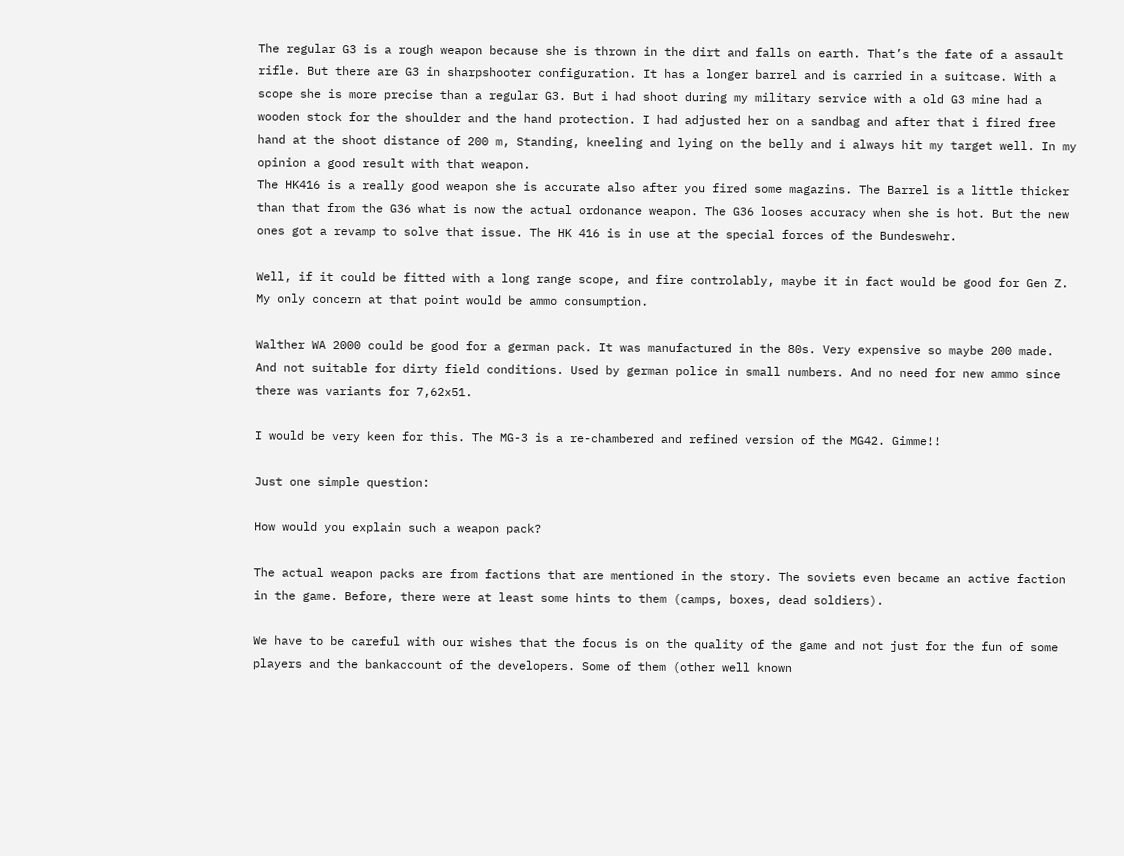The regular G3 is a rough weapon because she is thrown in the dirt and falls on earth. That’s the fate of a assault rifle. But there are G3 in sharpshooter configuration. It has a longer barrel and is carried in a suitcase. With a scope she is more precise than a regular G3. But i had shoot during my military service with a old G3 mine had a wooden stock for the shoulder and the hand protection. I had adjusted her on a sandbag and after that i fired free hand at the shoot distance of 200 m, Standing, kneeling and lying on the belly and i always hit my target well. In my opinion a good result with that weapon.
The HK416 is a really good weapon she is accurate also after you fired some magazins. The Barrel is a little thicker than that from the G36 what is now the actual ordonance weapon. The G36 looses accuracy when she is hot. But the new ones got a revamp to solve that issue. The HK 416 is in use at the special forces of the Bundeswehr.

Well, if it could be fitted with a long range scope, and fire controlably, maybe it in fact would be good for Gen Z. My only concern at that point would be ammo consumption.

Walther WA 2000 could be good for a german pack. It was manufactured in the 80s. Very expensive so maybe 200 made. And not suitable for dirty field conditions. Used by german police in small numbers. And no need for new ammo since there was variants for 7,62x51.

I would be very keen for this. The MG-3 is a re-chambered and refined version of the MG42. Gimme!!

Just one simple question:

How would you explain such a weapon pack?

The actual weapon packs are from factions that are mentioned in the story. The soviets even became an active faction in the game. Before, there were at least some hints to them (camps, boxes, dead soldiers).

We have to be careful with our wishes that the focus is on the quality of the game and not just for the fun of some players and the bankaccount of the developers. Some of them (other well known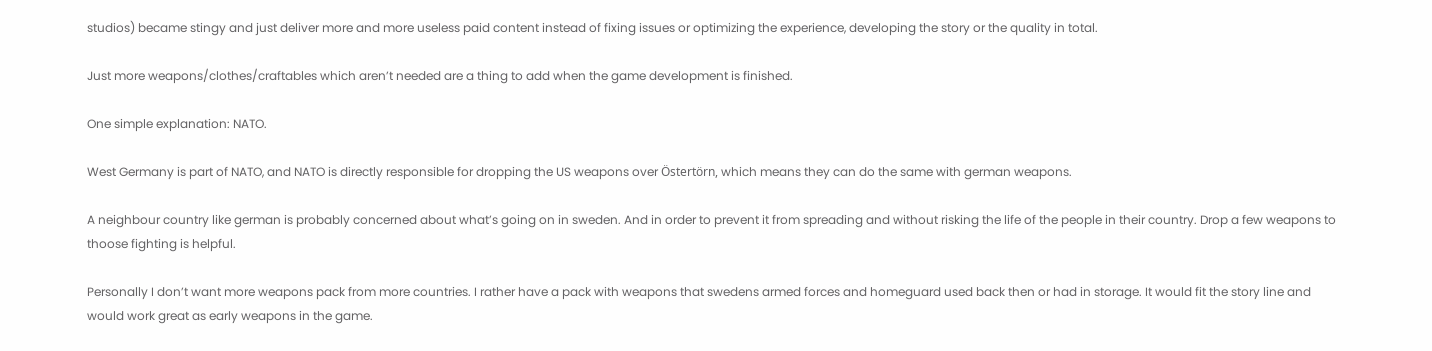studios) became stingy and just deliver more and more useless paid content instead of fixing issues or optimizing the experience, developing the story or the quality in total.

Just more weapons/clothes/craftables which aren’t needed are a thing to add when the game development is finished.

One simple explanation: NATO.

West Germany is part of NATO, and NATO is directly responsible for dropping the US weapons over Östertörn, which means they can do the same with german weapons.

A neighbour country like german is probably concerned about what’s going on in sweden. And in order to prevent it from spreading and without risking the life of the people in their country. Drop a few weapons to thoose fighting is helpful.

Personally I don’t want more weapons pack from more countries. I rather have a pack with weapons that swedens armed forces and homeguard used back then or had in storage. It would fit the story line and would work great as early weapons in the game.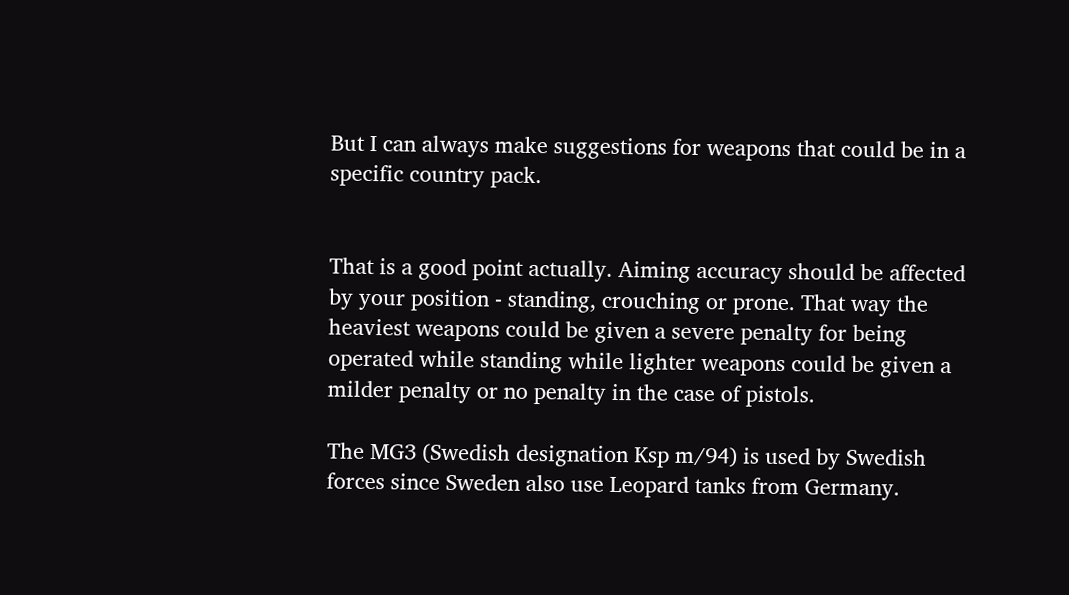But I can always make suggestions for weapons that could be in a specific country pack.


That is a good point actually. Aiming accuracy should be affected by your position - standing, crouching or prone. That way the heaviest weapons could be given a severe penalty for being operated while standing while lighter weapons could be given a milder penalty or no penalty in the case of pistols.

The MG3 (Swedish designation Ksp m/94) is used by Swedish forces since Sweden also use Leopard tanks from Germany.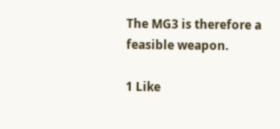The MG3 is therefore a feasible weapon.

1 Like